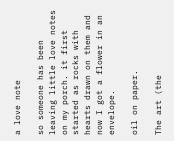a love note

so someone has been leaving little love notes on my porch. it first started as rocks with hearts drawn on them and now I got a flower in an envelope.

oil on paper.

The art (the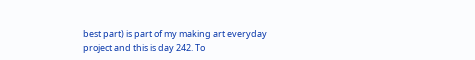best part) is part of my making art everyday project and this is day 242. To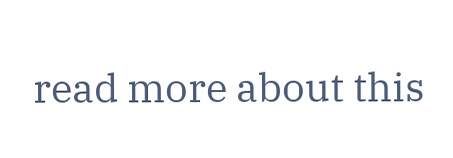read more about this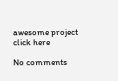awesome project click here

No comments